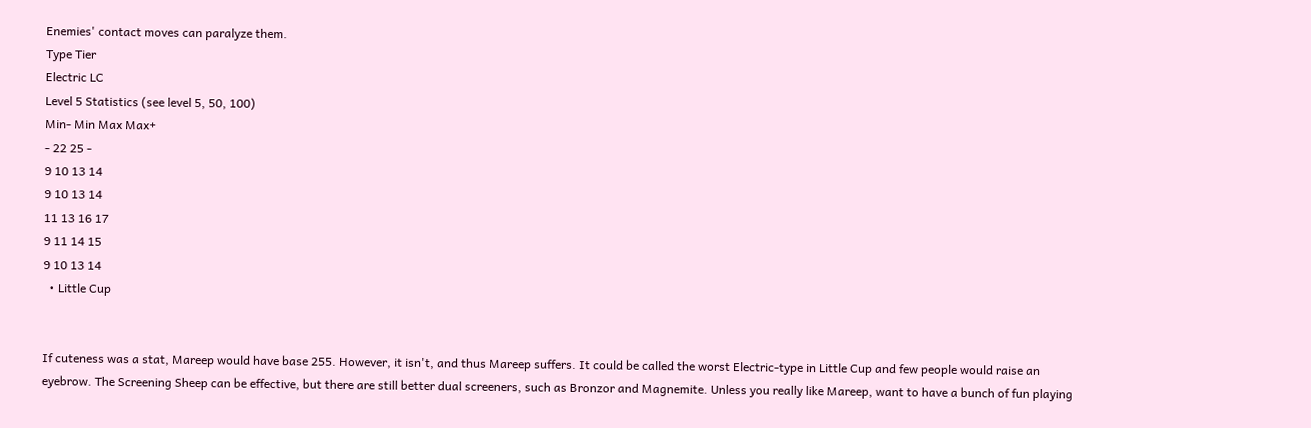Enemies' contact moves can paralyze them.
Type Tier
Electric LC
Level 5 Statistics (see level 5, 50, 100)
Min- Min Max Max+
- 22 25 -
9 10 13 14
9 10 13 14
11 13 16 17
9 11 14 15
9 10 13 14
  • Little Cup


If cuteness was a stat, Mareep would have base 255. However, it isn't, and thus Mareep suffers. It could be called the worst Electric-type in Little Cup and few people would raise an eyebrow. The Screening Sheep can be effective, but there are still better dual screeners, such as Bronzor and Magnemite. Unless you really like Mareep, want to have a bunch of fun playing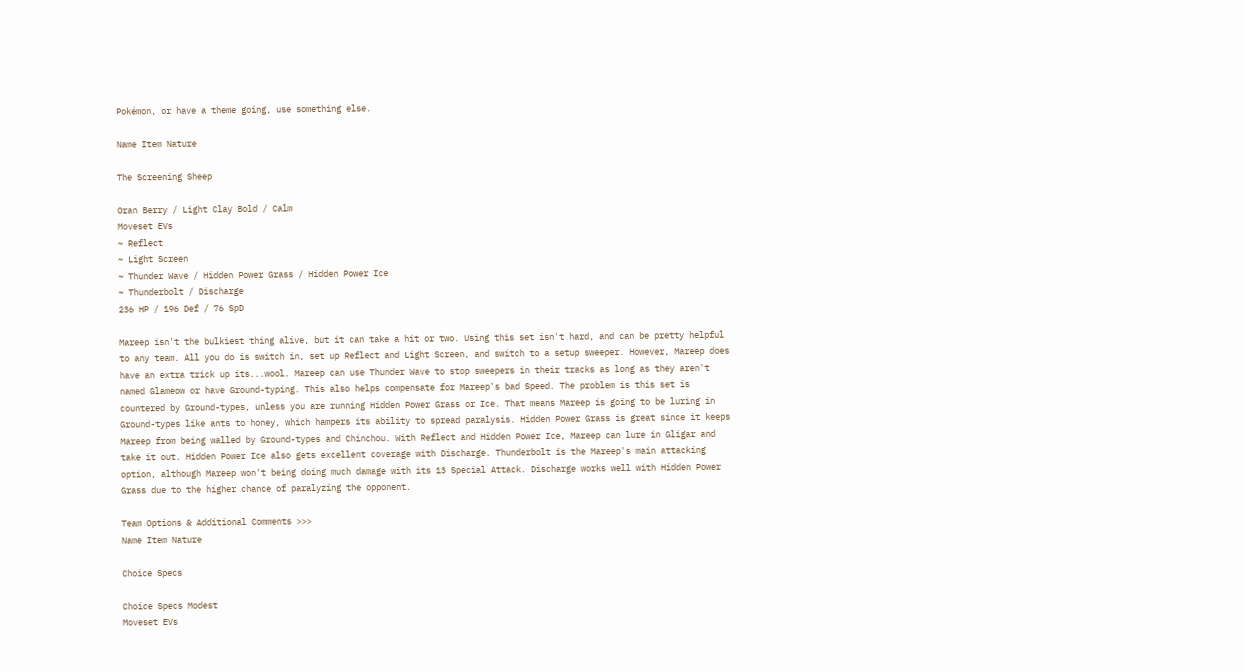Pokémon, or have a theme going, use something else.

Name Item Nature

The Screening Sheep

Oran Berry / Light Clay Bold / Calm
Moveset EVs
~ Reflect
~ Light Screen
~ Thunder Wave / Hidden Power Grass / Hidden Power Ice
~ Thunderbolt / Discharge
236 HP / 196 Def / 76 SpD

Mareep isn't the bulkiest thing alive, but it can take a hit or two. Using this set isn't hard, and can be pretty helpful to any team. All you do is switch in, set up Reflect and Light Screen, and switch to a setup sweeper. However, Mareep does have an extra trick up its...wool. Mareep can use Thunder Wave to stop sweepers in their tracks as long as they aren't named Glameow or have Ground-typing. This also helps compensate for Mareep's bad Speed. The problem is this set is countered by Ground-types, unless you are running Hidden Power Grass or Ice. That means Mareep is going to be luring in Ground-types like ants to honey, which hampers its ability to spread paralysis. Hidden Power Grass is great since it keeps Mareep from being walled by Ground-types and Chinchou. With Reflect and Hidden Power Ice, Mareep can lure in Gligar and take it out. Hidden Power Ice also gets excellent coverage with Discharge. Thunderbolt is the Mareep's main attacking option, although Mareep won't being doing much damage with its 13 Special Attack. Discharge works well with Hidden Power Grass due to the higher chance of paralyzing the opponent.

Team Options & Additional Comments >>>
Name Item Nature

Choice Specs

Choice Specs Modest
Moveset EVs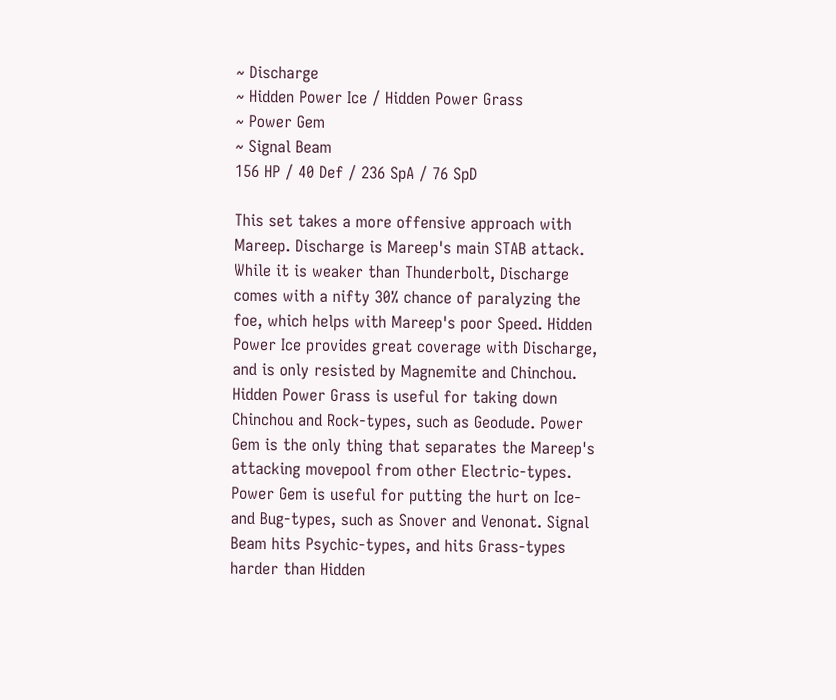~ Discharge
~ Hidden Power Ice / Hidden Power Grass
~ Power Gem
~ Signal Beam
156 HP / 40 Def / 236 SpA / 76 SpD

This set takes a more offensive approach with Mareep. Discharge is Mareep's main STAB attack. While it is weaker than Thunderbolt, Discharge comes with a nifty 30% chance of paralyzing the foe, which helps with Mareep's poor Speed. Hidden Power Ice provides great coverage with Discharge, and is only resisted by Magnemite and Chinchou. Hidden Power Grass is useful for taking down Chinchou and Rock-types, such as Geodude. Power Gem is the only thing that separates the Mareep's attacking movepool from other Electric-types. Power Gem is useful for putting the hurt on Ice- and Bug-types, such as Snover and Venonat. Signal Beam hits Psychic-types, and hits Grass-types harder than Hidden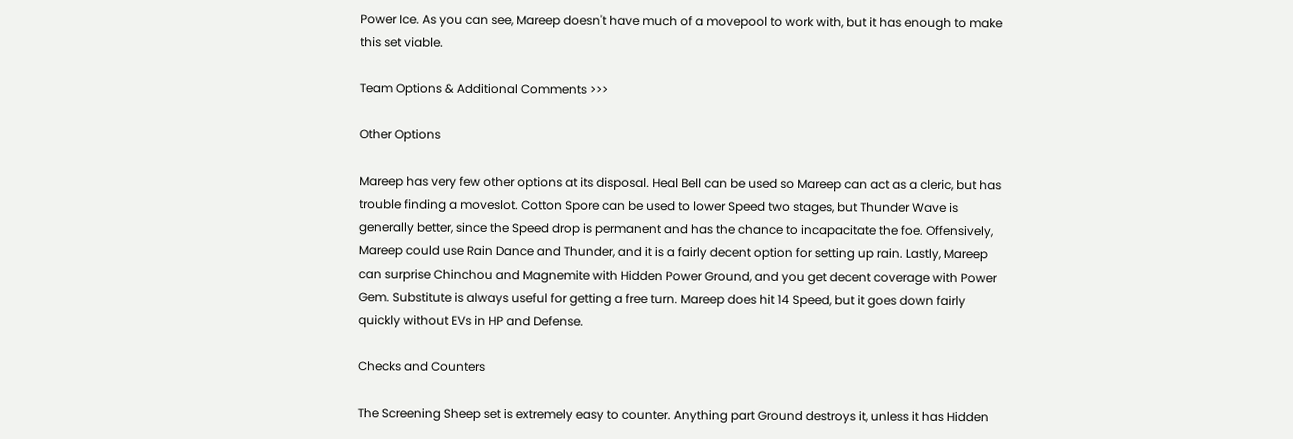Power Ice. As you can see, Mareep doesn't have much of a movepool to work with, but it has enough to make this set viable.

Team Options & Additional Comments >>>

Other Options

Mareep has very few other options at its disposal. Heal Bell can be used so Mareep can act as a cleric, but has trouble finding a moveslot. Cotton Spore can be used to lower Speed two stages, but Thunder Wave is generally better, since the Speed drop is permanent and has the chance to incapacitate the foe. Offensively, Mareep could use Rain Dance and Thunder, and it is a fairly decent option for setting up rain. Lastly, Mareep can surprise Chinchou and Magnemite with Hidden Power Ground, and you get decent coverage with Power Gem. Substitute is always useful for getting a free turn. Mareep does hit 14 Speed, but it goes down fairly quickly without EVs in HP and Defense.

Checks and Counters

The Screening Sheep set is extremely easy to counter. Anything part Ground destroys it, unless it has Hidden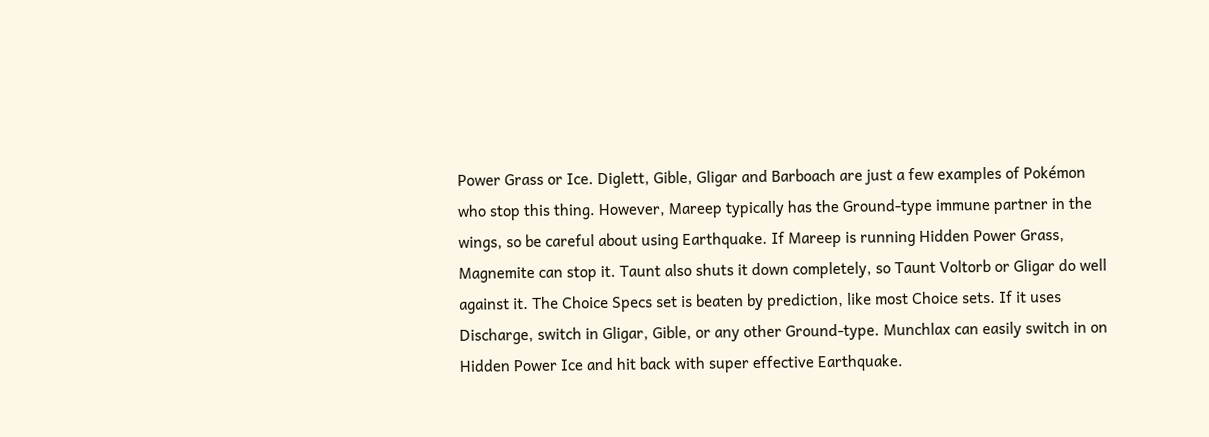Power Grass or Ice. Diglett, Gible, Gligar and Barboach are just a few examples of Pokémon who stop this thing. However, Mareep typically has the Ground-type immune partner in the wings, so be careful about using Earthquake. If Mareep is running Hidden Power Grass, Magnemite can stop it. Taunt also shuts it down completely, so Taunt Voltorb or Gligar do well against it. The Choice Specs set is beaten by prediction, like most Choice sets. If it uses Discharge, switch in Gligar, Gible, or any other Ground-type. Munchlax can easily switch in on Hidden Power Ice and hit back with super effective Earthquake.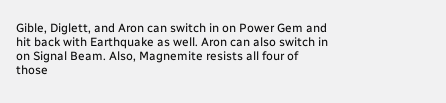Gible, Diglett, and Aron can switch in on Power Gem and hit back with Earthquake as well. Aron can also switch in on Signal Beam. Also, Magnemite resists all four of those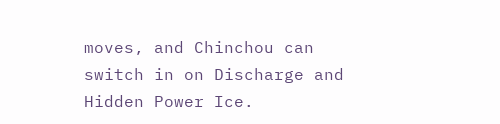moves, and Chinchou can switch in on Discharge and Hidden Power Ice.